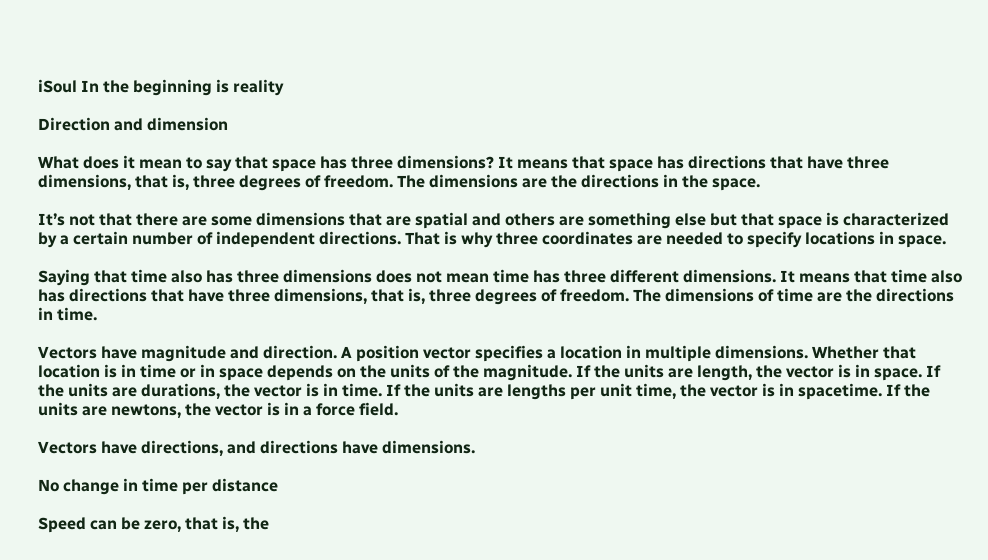iSoul In the beginning is reality

Direction and dimension

What does it mean to say that space has three dimensions? It means that space has directions that have three dimensions, that is, three degrees of freedom. The dimensions are the directions in the space.

It’s not that there are some dimensions that are spatial and others are something else but that space is characterized by a certain number of independent directions. That is why three coordinates are needed to specify locations in space.

Saying that time also has three dimensions does not mean time has three different dimensions. It means that time also has directions that have three dimensions, that is, three degrees of freedom. The dimensions of time are the directions in time.

Vectors have magnitude and direction. A position vector specifies a location in multiple dimensions. Whether that location is in time or in space depends on the units of the magnitude. If the units are length, the vector is in space. If the units are durations, the vector is in time. If the units are lengths per unit time, the vector is in spacetime. If the units are newtons, the vector is in a force field.

Vectors have directions, and directions have dimensions.

No change in time per distance

Speed can be zero, that is, the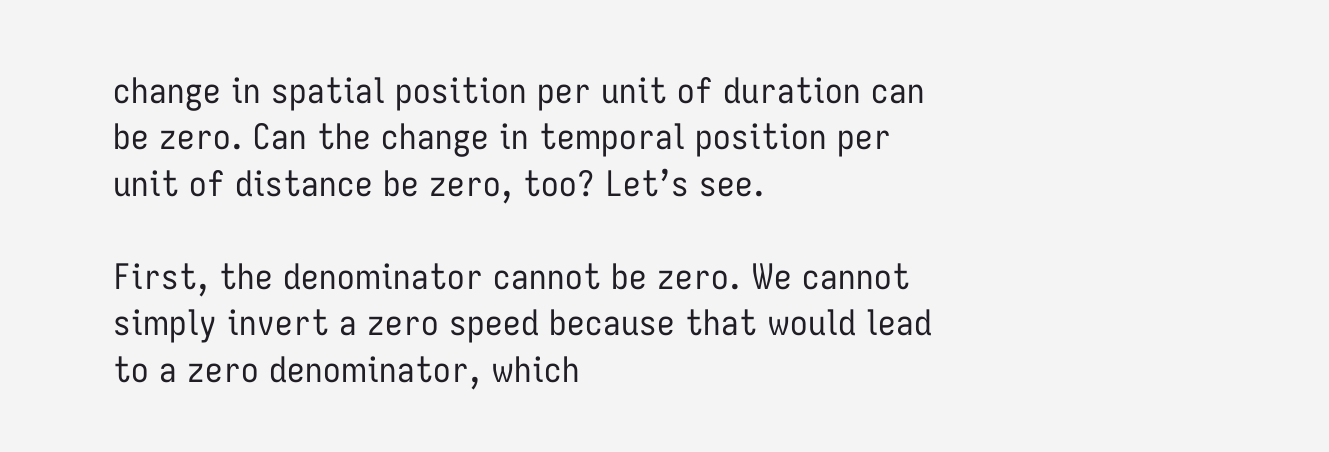change in spatial position per unit of duration can be zero. Can the change in temporal position per unit of distance be zero, too? Let’s see.

First, the denominator cannot be zero. We cannot simply invert a zero speed because that would lead to a zero denominator, which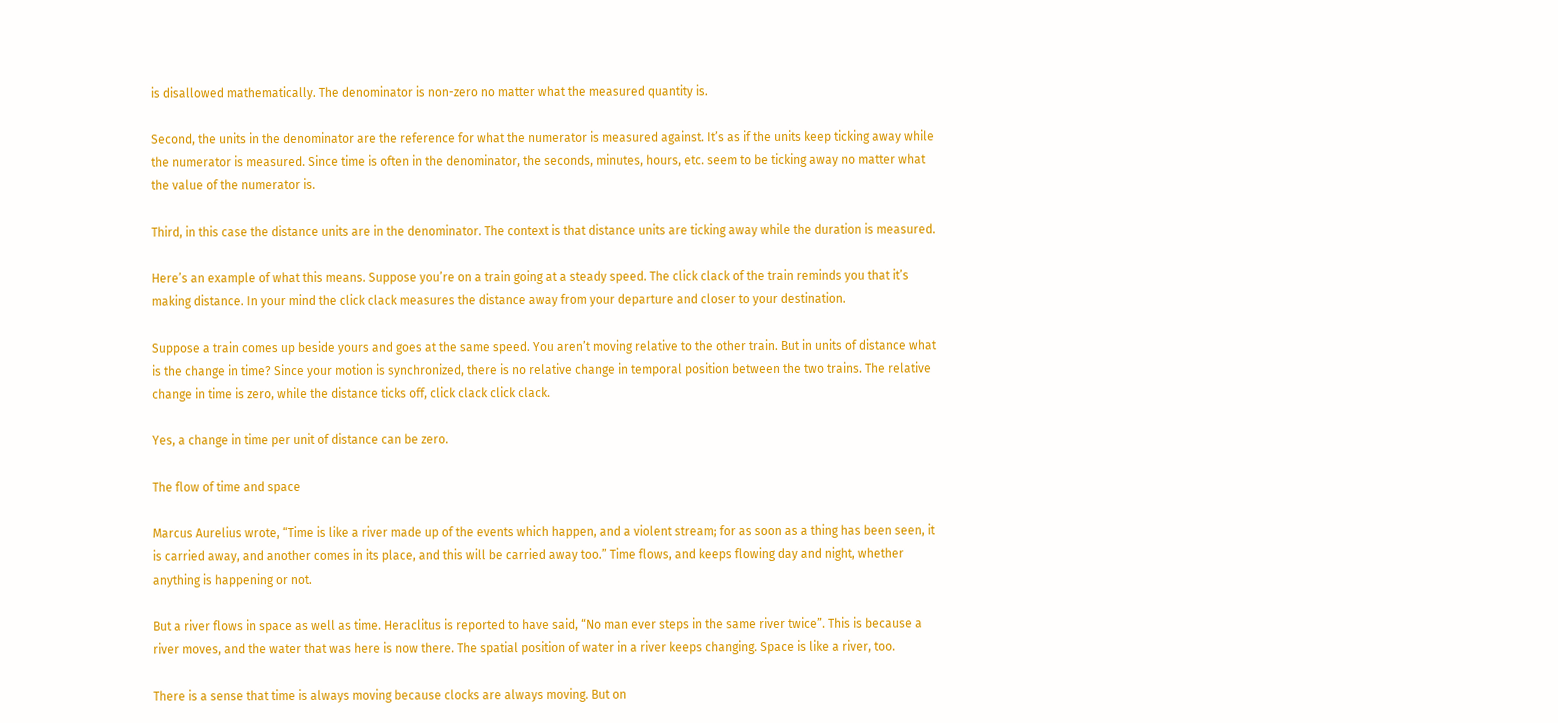is disallowed mathematically. The denominator is non-zero no matter what the measured quantity is.

Second, the units in the denominator are the reference for what the numerator is measured against. It’s as if the units keep ticking away while the numerator is measured. Since time is often in the denominator, the seconds, minutes, hours, etc. seem to be ticking away no matter what the value of the numerator is.

Third, in this case the distance units are in the denominator. The context is that distance units are ticking away while the duration is measured.

Here’s an example of what this means. Suppose you’re on a train going at a steady speed. The click clack of the train reminds you that it’s making distance. In your mind the click clack measures the distance away from your departure and closer to your destination.

Suppose a train comes up beside yours and goes at the same speed. You aren’t moving relative to the other train. But in units of distance what is the change in time? Since your motion is synchronized, there is no relative change in temporal position between the two trains. The relative change in time is zero, while the distance ticks off, click clack click clack.

Yes, a change in time per unit of distance can be zero.

The flow of time and space

Marcus Aurelius wrote, “Time is like a river made up of the events which happen, and a violent stream; for as soon as a thing has been seen, it is carried away, and another comes in its place, and this will be carried away too.” Time flows, and keeps flowing day and night, whether anything is happening or not.

But a river flows in space as well as time. Heraclitus is reported to have said, “No man ever steps in the same river twice”. This is because a river moves, and the water that was here is now there. The spatial position of water in a river keeps changing. Space is like a river, too.

There is a sense that time is always moving because clocks are always moving. But on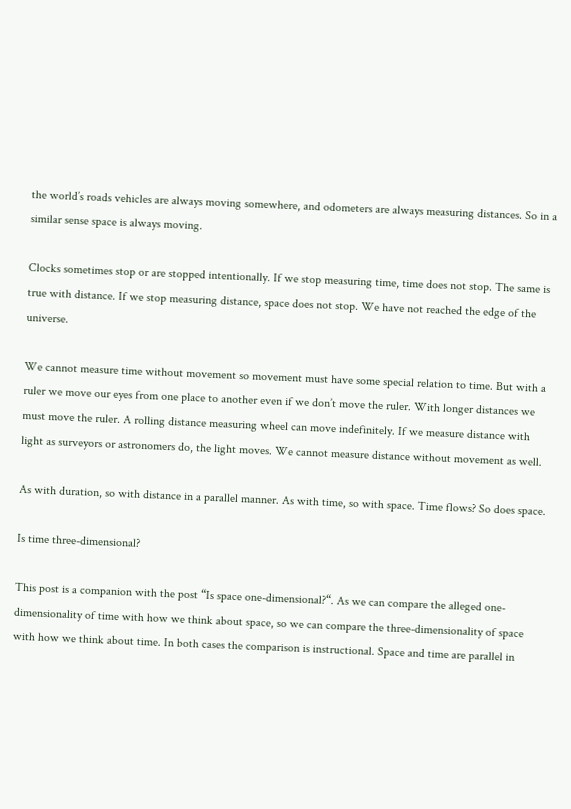the world’s roads vehicles are always moving somewhere, and odometers are always measuring distances. So in a similar sense space is always moving.

Clocks sometimes stop or are stopped intentionally. If we stop measuring time, time does not stop. The same is true with distance. If we stop measuring distance, space does not stop. We have not reached the edge of the universe.

We cannot measure time without movement so movement must have some special relation to time. But with a ruler we move our eyes from one place to another even if we don’t move the ruler. With longer distances we must move the ruler. A rolling distance measuring wheel can move indefinitely. If we measure distance with light as surveyors or astronomers do, the light moves. We cannot measure distance without movement as well.

As with duration, so with distance in a parallel manner. As with time, so with space. Time flows? So does space.

Is time three-dimensional?

This post is a companion with the post “Is space one-dimensional?“. As we can compare the alleged one-dimensionality of time with how we think about space, so we can compare the three-dimensionality of space with how we think about time. In both cases the comparison is instructional. Space and time are parallel in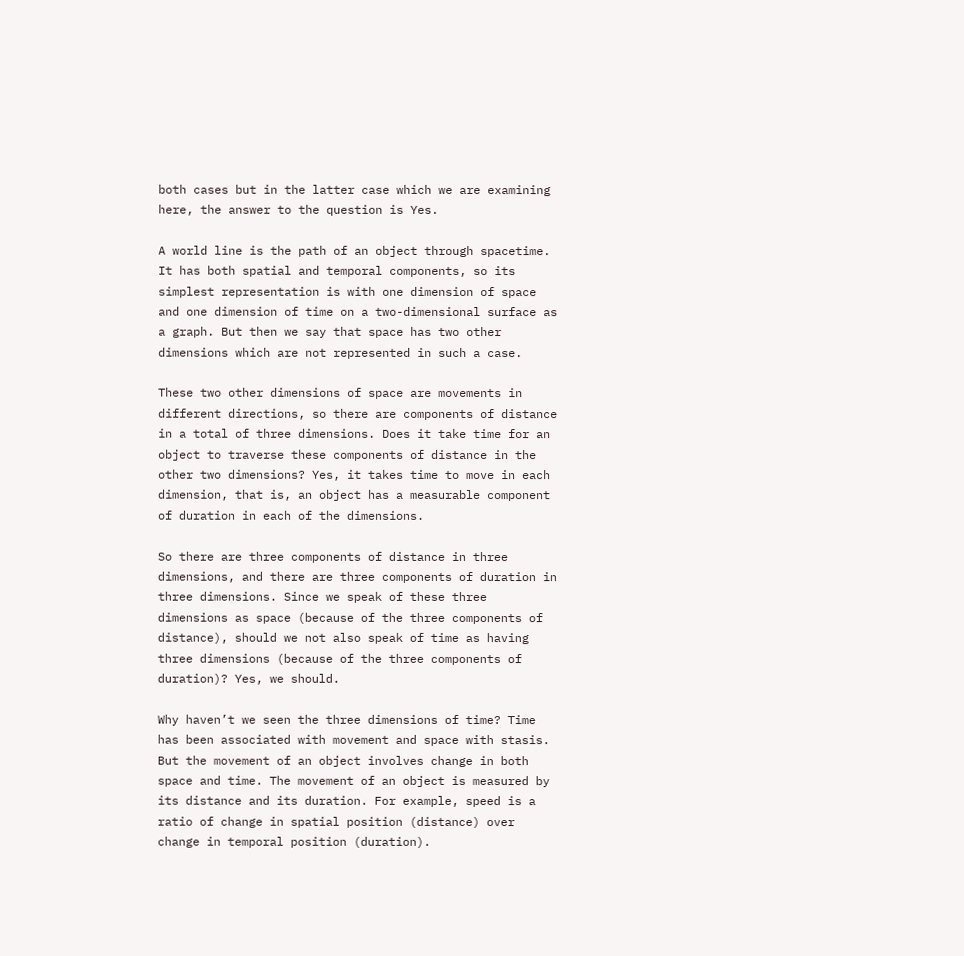both cases but in the latter case which we are examining here, the answer to the question is Yes.

A world line is the path of an object through spacetime. It has both spatial and temporal components, so its simplest representation is with one dimension of space and one dimension of time on a two-dimensional surface as a graph. But then we say that space has two other dimensions which are not represented in such a case.

These two other dimensions of space are movements in different directions, so there are components of distance in a total of three dimensions. Does it take time for an object to traverse these components of distance in the other two dimensions? Yes, it takes time to move in each dimension, that is, an object has a measurable component of duration in each of the dimensions.

So there are three components of distance in three dimensions, and there are three components of duration in three dimensions. Since we speak of these three dimensions as space (because of the three components of distance), should we not also speak of time as having three dimensions (because of the three components of duration)? Yes, we should.

Why haven’t we seen the three dimensions of time? Time has been associated with movement and space with stasis. But the movement of an object involves change in both space and time. The movement of an object is measured by its distance and its duration. For example, speed is a ratio of change in spatial position (distance) over change in temporal position (duration).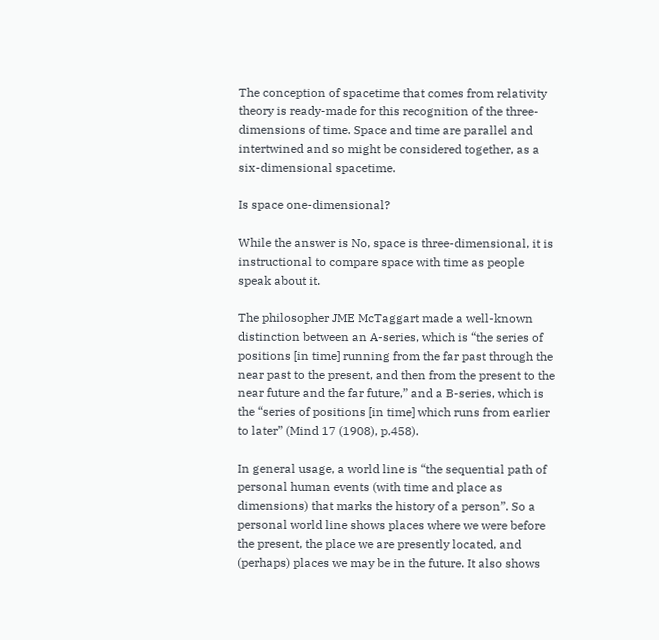The conception of spacetime that comes from relativity theory is ready-made for this recognition of the three-dimensions of time. Space and time are parallel and intertwined and so might be considered together, as a six-dimensional spacetime.

Is space one-dimensional?

While the answer is No, space is three-dimensional, it is instructional to compare space with time as people speak about it.

The philosopher JME McTaggart made a well-known distinction between an A-series, which is “the series of positions [in time] running from the far past through the near past to the present, and then from the present to the near future and the far future,” and a B-series, which is the “series of positions [in time] which runs from earlier to later” (Mind 17 (1908), p.458).

In general usage, a world line is “the sequential path of personal human events (with time and place as dimensions) that marks the history of a person”. So a personal world line shows places where we were before the present, the place we are presently located, and (perhaps) places we may be in the future. It also shows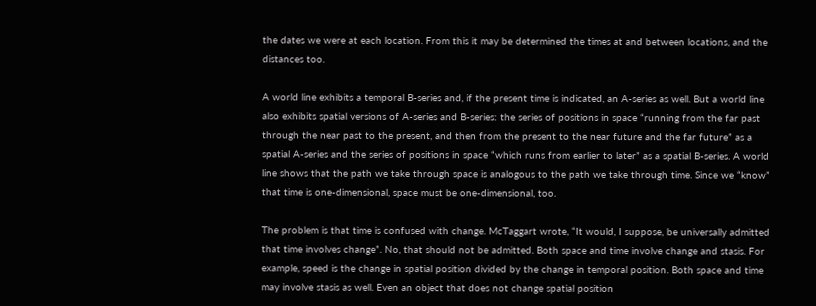the dates we were at each location. From this it may be determined the times at and between locations, and the distances too.

A world line exhibits a temporal B-series and, if the present time is indicated, an A-series as well. But a world line also exhibits spatial versions of A-series and B-series: the series of positions in space “running from the far past through the near past to the present, and then from the present to the near future and the far future” as a spatial A-series and the series of positions in space “which runs from earlier to later” as a spatial B-series. A world line shows that the path we take through space is analogous to the path we take through time. Since we “know” that time is one-dimensional, space must be one-dimensional, too.

The problem is that time is confused with change. McTaggart wrote, “It would, I suppose, be universally admitted that time involves change”. No, that should not be admitted. Both space and time involve change and stasis. For example, speed is the change in spatial position divided by the change in temporal position. Both space and time may involve stasis as well. Even an object that does not change spatial position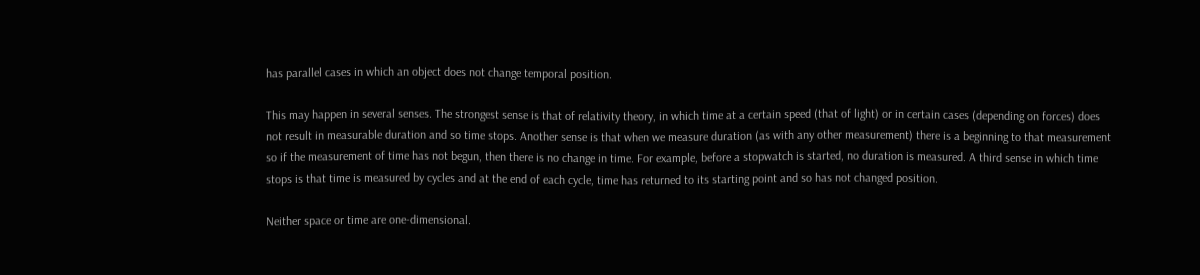has parallel cases in which an object does not change temporal position.

This may happen in several senses. The strongest sense is that of relativity theory, in which time at a certain speed (that of light) or in certain cases (depending on forces) does not result in measurable duration and so time stops. Another sense is that when we measure duration (as with any other measurement) there is a beginning to that measurement so if the measurement of time has not begun, then there is no change in time. For example, before a stopwatch is started, no duration is measured. A third sense in which time stops is that time is measured by cycles and at the end of each cycle, time has returned to its starting point and so has not changed position.

Neither space or time are one-dimensional.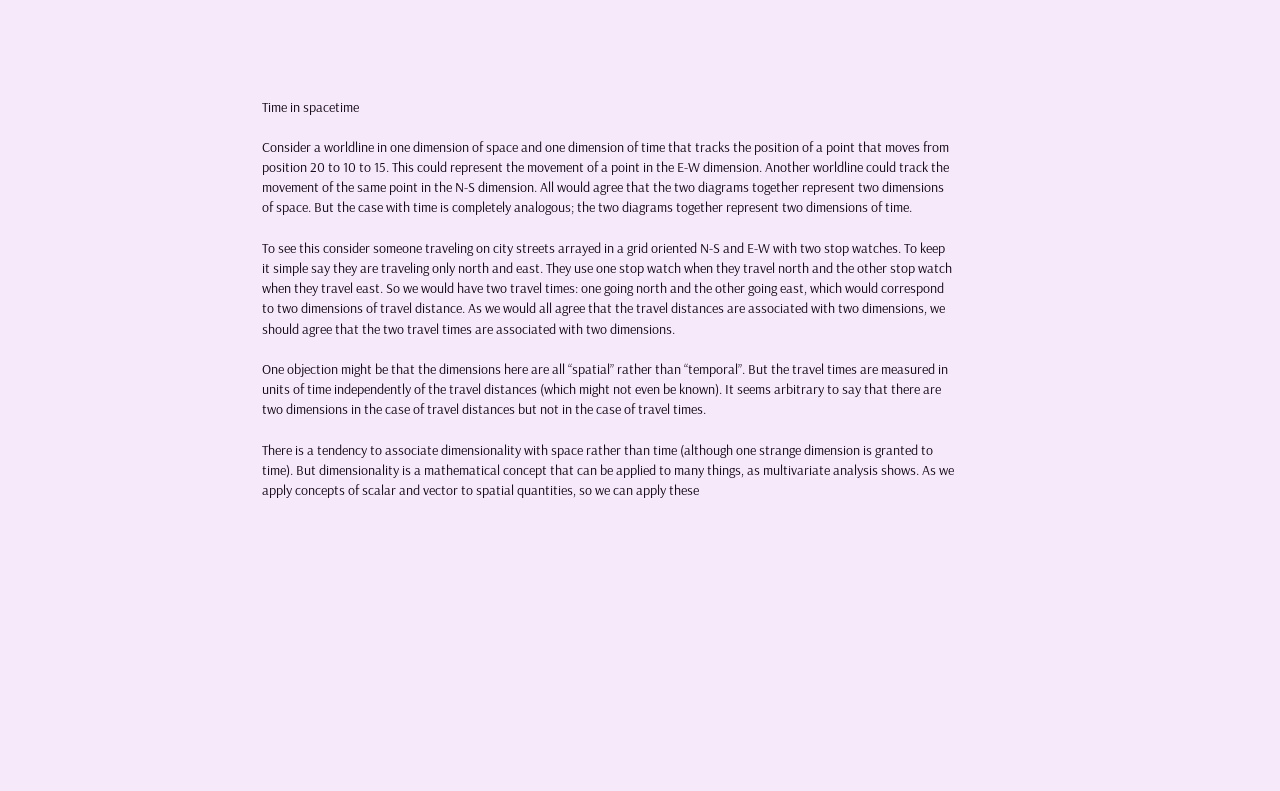Time in spacetime

Consider a worldline in one dimension of space and one dimension of time that tracks the position of a point that moves from position 20 to 10 to 15. This could represent the movement of a point in the E-W dimension. Another worldline could track the movement of the same point in the N-S dimension. All would agree that the two diagrams together represent two dimensions of space. But the case with time is completely analogous; the two diagrams together represent two dimensions of time.

To see this consider someone traveling on city streets arrayed in a grid oriented N-S and E-W with two stop watches. To keep it simple say they are traveling only north and east. They use one stop watch when they travel north and the other stop watch when they travel east. So we would have two travel times: one going north and the other going east, which would correspond to two dimensions of travel distance. As we would all agree that the travel distances are associated with two dimensions, we should agree that the two travel times are associated with two dimensions.

One objection might be that the dimensions here are all “spatial” rather than “temporal”. But the travel times are measured in units of time independently of the travel distances (which might not even be known). It seems arbitrary to say that there are two dimensions in the case of travel distances but not in the case of travel times.

There is a tendency to associate dimensionality with space rather than time (although one strange dimension is granted to time). But dimensionality is a mathematical concept that can be applied to many things, as multivariate analysis shows. As we apply concepts of scalar and vector to spatial quantities, so we can apply these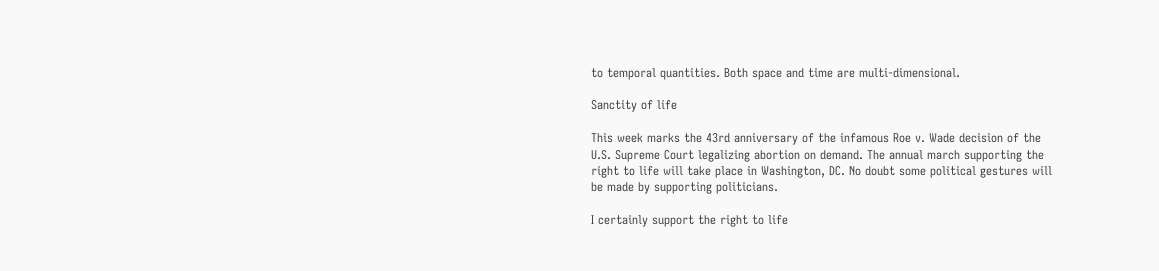to temporal quantities. Both space and time are multi-dimensional.

Sanctity of life

This week marks the 43rd anniversary of the infamous Roe v. Wade decision of the U.S. Supreme Court legalizing abortion on demand. The annual march supporting the right to life will take place in Washington, DC. No doubt some political gestures will be made by supporting politicians.

I certainly support the right to life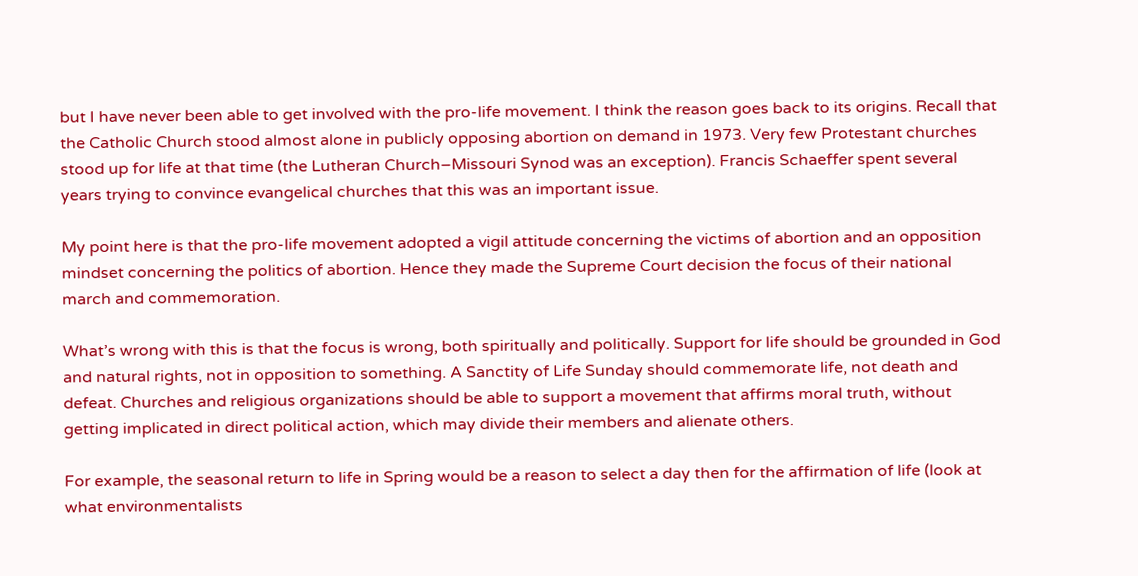but I have never been able to get involved with the pro-life movement. I think the reason goes back to its origins. Recall that the Catholic Church stood almost alone in publicly opposing abortion on demand in 1973. Very few Protestant churches stood up for life at that time (the Lutheran Church–Missouri Synod was an exception). Francis Schaeffer spent several years trying to convince evangelical churches that this was an important issue.

My point here is that the pro-life movement adopted a vigil attitude concerning the victims of abortion and an opposition mindset concerning the politics of abortion. Hence they made the Supreme Court decision the focus of their national march and commemoration.

What’s wrong with this is that the focus is wrong, both spiritually and politically. Support for life should be grounded in God and natural rights, not in opposition to something. A Sanctity of Life Sunday should commemorate life, not death and defeat. Churches and religious organizations should be able to support a movement that affirms moral truth, without getting implicated in direct political action, which may divide their members and alienate others.

For example, the seasonal return to life in Spring would be a reason to select a day then for the affirmation of life (look at what environmentalists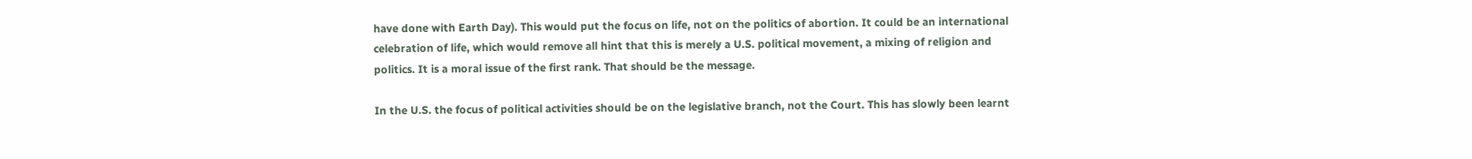have done with Earth Day). This would put the focus on life, not on the politics of abortion. It could be an international celebration of life, which would remove all hint that this is merely a U.S. political movement, a mixing of religion and politics. It is a moral issue of the first rank. That should be the message.

In the U.S. the focus of political activities should be on the legislative branch, not the Court. This has slowly been learnt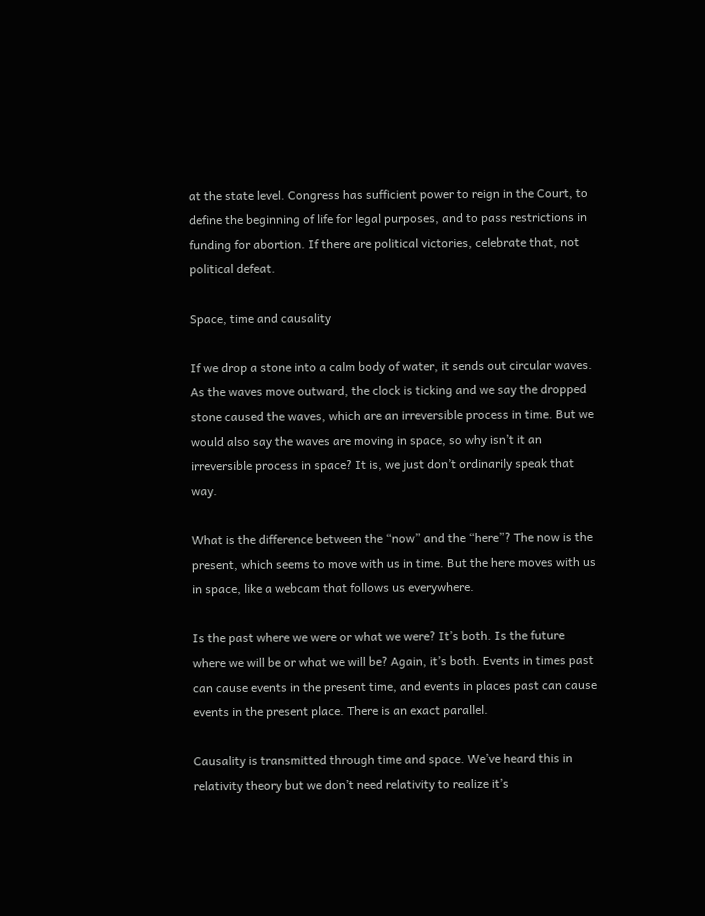at the state level. Congress has sufficient power to reign in the Court, to define the beginning of life for legal purposes, and to pass restrictions in funding for abortion. If there are political victories, celebrate that, not political defeat.

Space, time and causality

If we drop a stone into a calm body of water, it sends out circular waves. As the waves move outward, the clock is ticking and we say the dropped stone caused the waves, which are an irreversible process in time. But we would also say the waves are moving in space, so why isn’t it an irreversible process in space? It is, we just don’t ordinarily speak that way.

What is the difference between the “now” and the “here”? The now is the present, which seems to move with us in time. But the here moves with us in space, like a webcam that follows us everywhere.

Is the past where we were or what we were? It’s both. Is the future where we will be or what we will be? Again, it’s both. Events in times past can cause events in the present time, and events in places past can cause events in the present place. There is an exact parallel.

Causality is transmitted through time and space. We’ve heard this in relativity theory but we don’t need relativity to realize it’s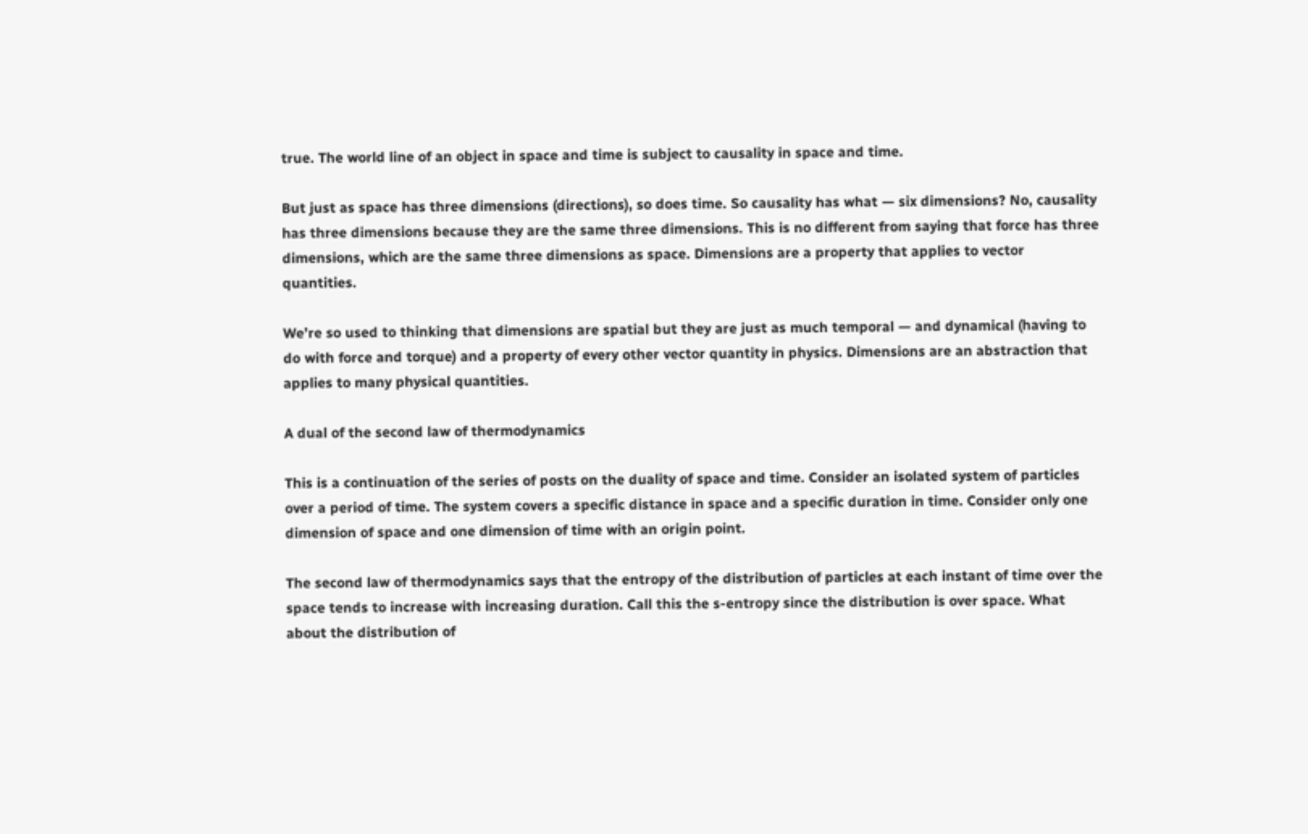true. The world line of an object in space and time is subject to causality in space and time.

But just as space has three dimensions (directions), so does time. So causality has what — six dimensions? No, causality has three dimensions because they are the same three dimensions. This is no different from saying that force has three dimensions, which are the same three dimensions as space. Dimensions are a property that applies to vector quantities.

We’re so used to thinking that dimensions are spatial but they are just as much temporal — and dynamical (having to do with force and torque) and a property of every other vector quantity in physics. Dimensions are an abstraction that applies to many physical quantities.

A dual of the second law of thermodynamics

This is a continuation of the series of posts on the duality of space and time. Consider an isolated system of particles over a period of time. The system covers a specific distance in space and a specific duration in time. Consider only one dimension of space and one dimension of time with an origin point.

The second law of thermodynamics says that the entropy of the distribution of particles at each instant of time over the space tends to increase with increasing duration. Call this the s-entropy since the distribution is over space. What about the distribution of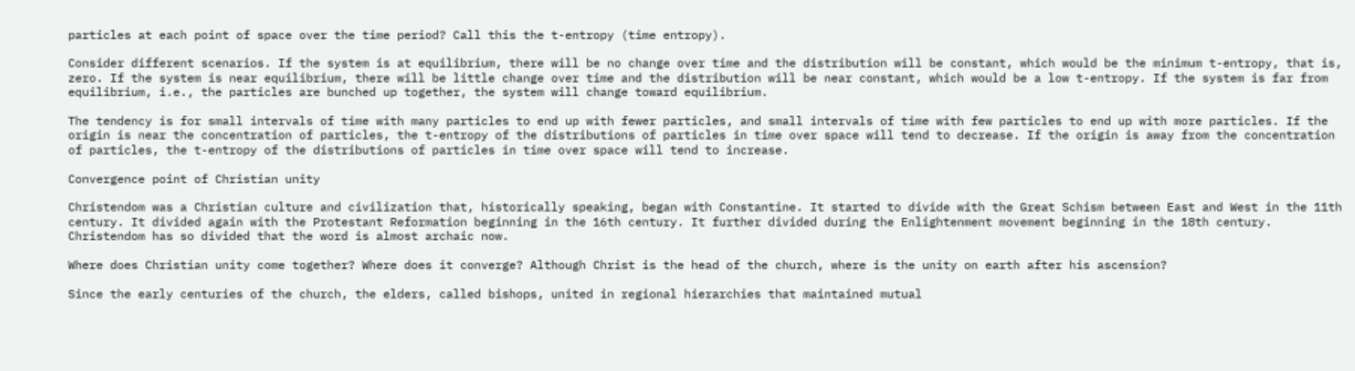particles at each point of space over the time period? Call this the t-entropy (time entropy).

Consider different scenarios. If the system is at equilibrium, there will be no change over time and the distribution will be constant, which would be the minimum t-entropy, that is, zero. If the system is near equilibrium, there will be little change over time and the distribution will be near constant, which would be a low t-entropy. If the system is far from equilibrium, i.e., the particles are bunched up together, the system will change toward equilibrium.

The tendency is for small intervals of time with many particles to end up with fewer particles, and small intervals of time with few particles to end up with more particles. If the origin is near the concentration of particles, the t-entropy of the distributions of particles in time over space will tend to decrease. If the origin is away from the concentration of particles, the t-entropy of the distributions of particles in time over space will tend to increase.

Convergence point of Christian unity

Christendom was a Christian culture and civilization that, historically speaking, began with Constantine. It started to divide with the Great Schism between East and West in the 11th century. It divided again with the Protestant Reformation beginning in the 16th century. It further divided during the Enlightenment movement beginning in the 18th century. Christendom has so divided that the word is almost archaic now.

Where does Christian unity come together? Where does it converge? Although Christ is the head of the church, where is the unity on earth after his ascension?

Since the early centuries of the church, the elders, called bishops, united in regional hierarchies that maintained mutual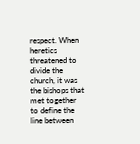respect. When heretics threatened to divide the church, it was the bishops that met together to define the line between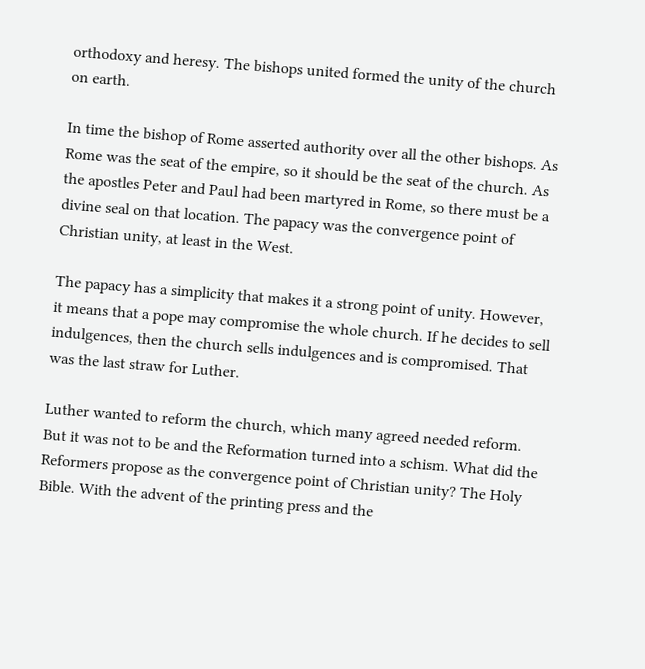orthodoxy and heresy. The bishops united formed the unity of the church on earth.

In time the bishop of Rome asserted authority over all the other bishops. As Rome was the seat of the empire, so it should be the seat of the church. As the apostles Peter and Paul had been martyred in Rome, so there must be a divine seal on that location. The papacy was the convergence point of Christian unity, at least in the West.

The papacy has a simplicity that makes it a strong point of unity. However, it means that a pope may compromise the whole church. If he decides to sell indulgences, then the church sells indulgences and is compromised. That was the last straw for Luther.

Luther wanted to reform the church, which many agreed needed reform. But it was not to be and the Reformation turned into a schism. What did the Reformers propose as the convergence point of Christian unity? The Holy Bible. With the advent of the printing press and the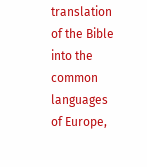translation of the Bible into the common languages of Europe,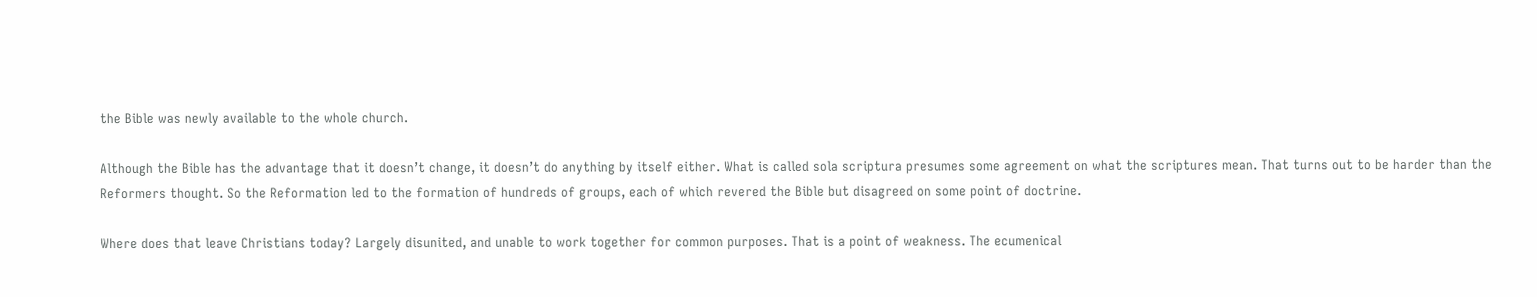the Bible was newly available to the whole church.

Although the Bible has the advantage that it doesn’t change, it doesn’t do anything by itself either. What is called sola scriptura presumes some agreement on what the scriptures mean. That turns out to be harder than the Reformers thought. So the Reformation led to the formation of hundreds of groups, each of which revered the Bible but disagreed on some point of doctrine.

Where does that leave Christians today? Largely disunited, and unable to work together for common purposes. That is a point of weakness. The ecumenical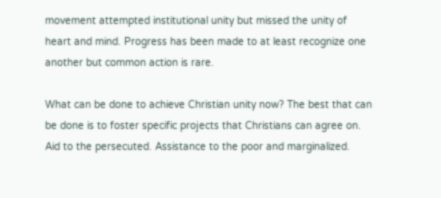movement attempted institutional unity but missed the unity of heart and mind. Progress has been made to at least recognize one another but common action is rare.

What can be done to achieve Christian unity now? The best that can be done is to foster specific projects that Christians can agree on. Aid to the persecuted. Assistance to the poor and marginalized.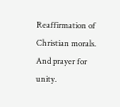Reaffirmation of Christian morals. And prayer for unity.